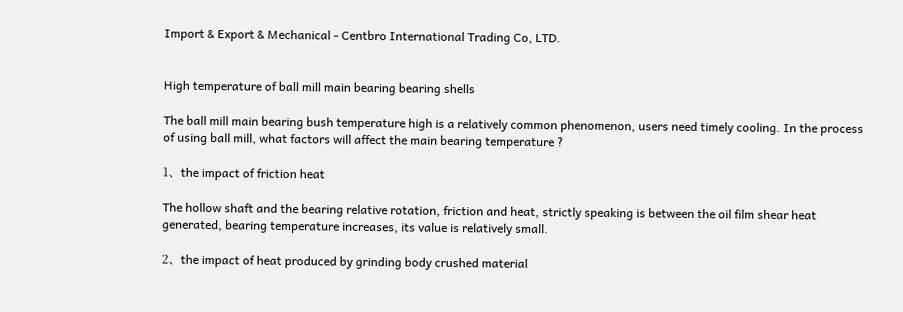Import & Export & Mechanical - Centbro International Trading Co, LTD.


High temperature of ball mill main bearing bearing shells

The ball mill main bearing bush temperature high is a relatively common phenomenon, users need timely cooling. In the process of using ball mill, what factors will affect the main bearing temperature ?

1、the impact of friction heat

The hollow shaft and the bearing relative rotation, friction and heat, strictly speaking is between the oil film shear heat generated, bearing temperature increases, its value is relatively small.

2、the impact of heat produced by grinding body crushed material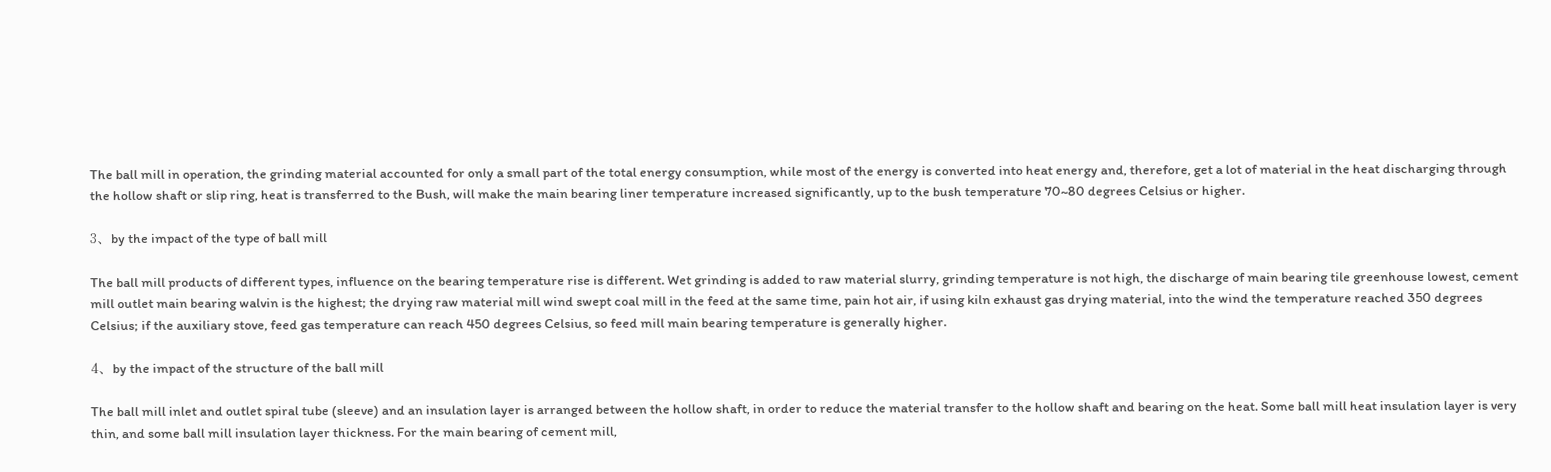The ball mill in operation, the grinding material accounted for only a small part of the total energy consumption, while most of the energy is converted into heat energy and, therefore, get a lot of material in the heat discharging through the hollow shaft or slip ring, heat is transferred to the Bush, will make the main bearing liner temperature increased significantly, up to the bush temperature 70~80 degrees Celsius or higher.

3、by the impact of the type of ball mill

The ball mill products of different types, influence on the bearing temperature rise is different. Wet grinding is added to raw material slurry, grinding temperature is not high, the discharge of main bearing tile greenhouse lowest, cement mill outlet main bearing walvin is the highest; the drying raw material mill wind swept coal mill in the feed at the same time, pain hot air, if using kiln exhaust gas drying material, into the wind the temperature reached 350 degrees Celsius; if the auxiliary stove, feed gas temperature can reach 450 degrees Celsius, so feed mill main bearing temperature is generally higher.

4、by the impact of the structure of the ball mill

The ball mill inlet and outlet spiral tube (sleeve) and an insulation layer is arranged between the hollow shaft, in order to reduce the material transfer to the hollow shaft and bearing on the heat. Some ball mill heat insulation layer is very thin, and some ball mill insulation layer thickness. For the main bearing of cement mill,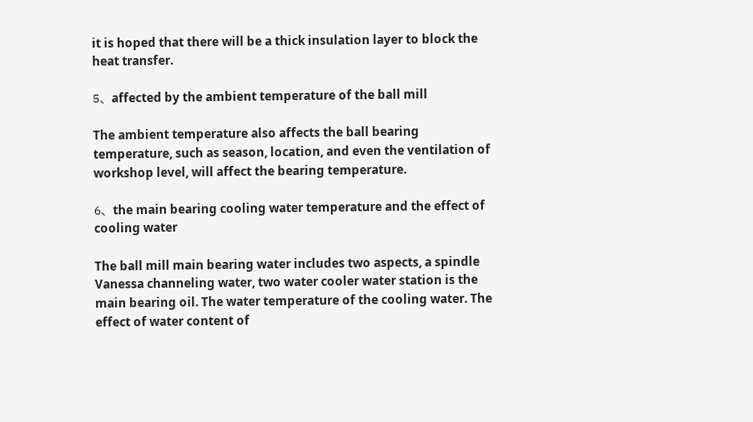it is hoped that there will be a thick insulation layer to block the heat transfer.

5、affected by the ambient temperature of the ball mill

The ambient temperature also affects the ball bearing temperature, such as season, location, and even the ventilation of workshop level, will affect the bearing temperature.

6、the main bearing cooling water temperature and the effect of cooling water

The ball mill main bearing water includes two aspects, a spindle Vanessa channeling water, two water cooler water station is the main bearing oil. The water temperature of the cooling water. The effect of water content of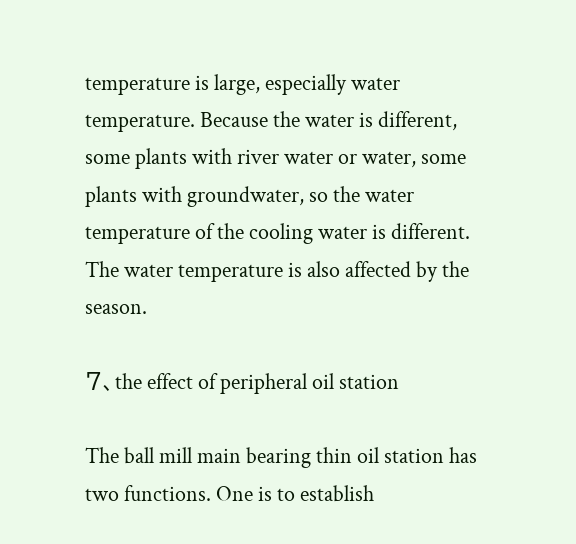temperature is large, especially water temperature. Because the water is different, some plants with river water or water, some plants with groundwater, so the water temperature of the cooling water is different. The water temperature is also affected by the season.

7、the effect of peripheral oil station

The ball mill main bearing thin oil station has two functions. One is to establish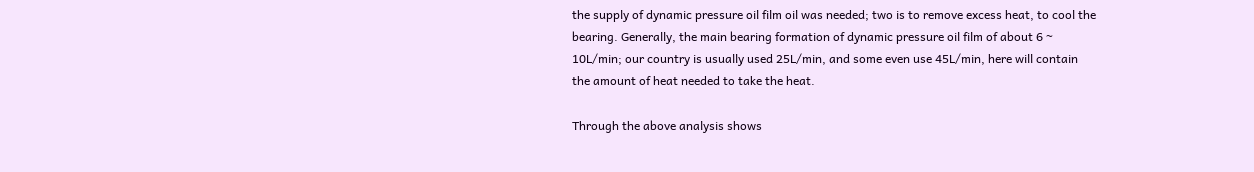the supply of dynamic pressure oil film oil was needed; two is to remove excess heat, to cool the bearing. Generally, the main bearing formation of dynamic pressure oil film of about 6 ~ 10L/min; our country is usually used 25L/min, and some even use 45L/min, here will contain the amount of heat needed to take the heat.

Through the above analysis shows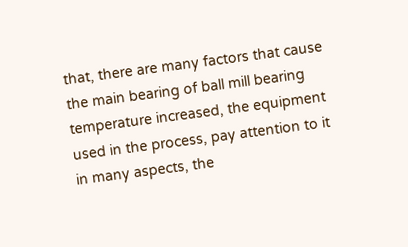that, there are many factors that cause the main bearing of ball mill bearing temperature increased, the equipment used in the process, pay attention to it in many aspects, the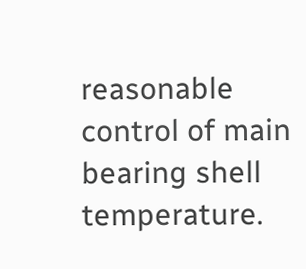reasonable control of main bearing shell temperature.